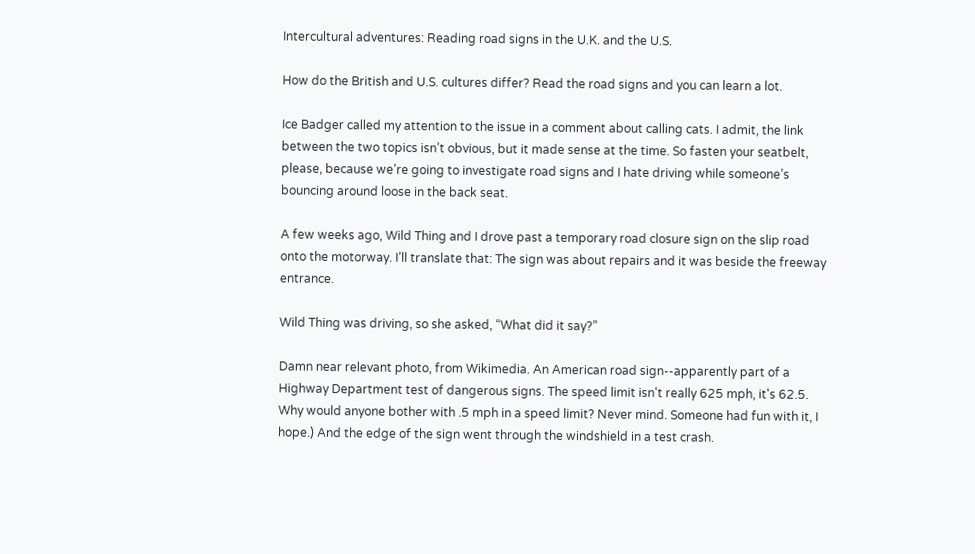Intercultural adventures: Reading road signs in the U.K. and the U.S.

How do the British and U.S. cultures differ? Read the road signs and you can learn a lot.

Ice Badger called my attention to the issue in a comment about calling cats. I admit, the link between the two topics isn’t obvious, but it made sense at the time. So fasten your seatbelt, please, because we’re going to investigate road signs and I hate driving while someone’s bouncing around loose in the back seat.

A few weeks ago, Wild Thing and I drove past a temporary road closure sign on the slip road onto the motorway. I’ll translate that: The sign was about repairs and it was beside the freeway entrance.

Wild Thing was driving, so she asked, “What did it say?”

Damn near relevant photo, from Wikimedia. An American road sign--apparently part of a Highway Department test of dangerous signs. The speed limit isn't really 625 mph, it's 62.5.   Why would anyone bother with .5 mph in a speed limit? Never mind. Someone had fun with it, I hope.) And the edge of the sign went through the windshield in a test crash.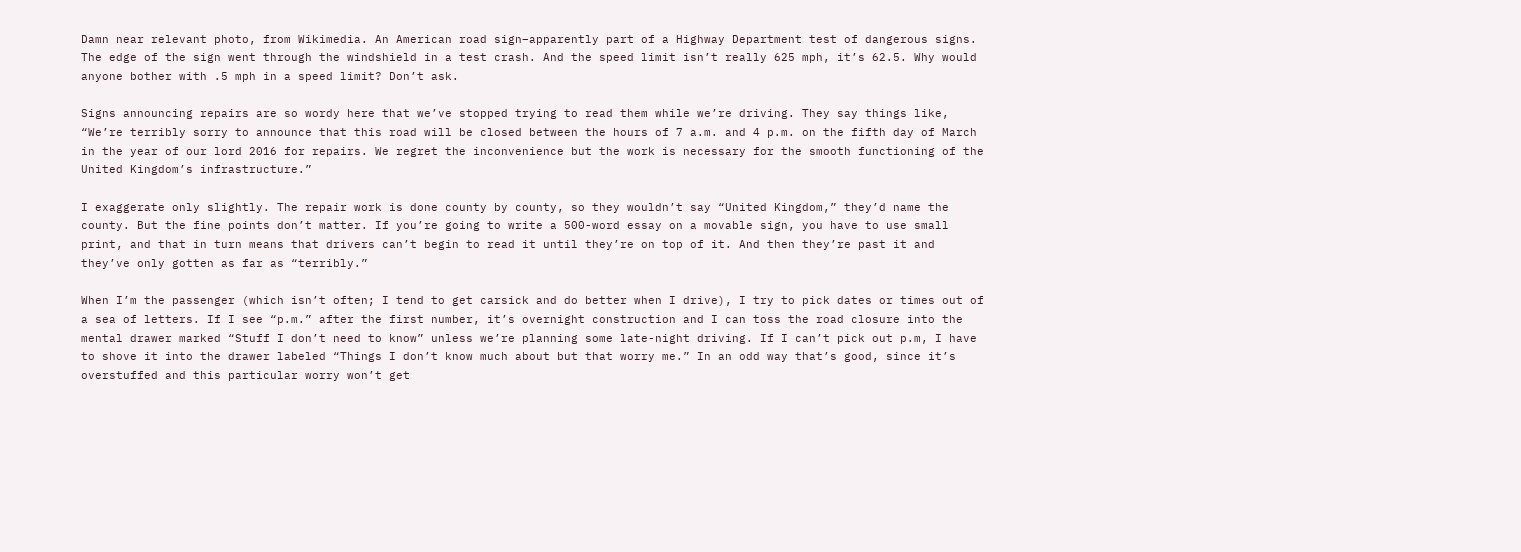Damn near relevant photo, from Wikimedia. An American road sign–apparently part of a Highway Department test of dangerous signs. The edge of the sign went through the windshield in a test crash. And the speed limit isn’t really 625 mph, it’s 62.5. Why would anyone bother with .5 mph in a speed limit? Don’t ask.

Signs announcing repairs are so wordy here that we’ve stopped trying to read them while we’re driving. They say things like, “We’re terribly sorry to announce that this road will be closed between the hours of 7 a.m. and 4 p.m. on the fifth day of March in the year of our lord 2016 for repairs. We regret the inconvenience but the work is necessary for the smooth functioning of the United Kingdom’s infrastructure.”

I exaggerate only slightly. The repair work is done county by county, so they wouldn’t say “United Kingdom,” they’d name the county. But the fine points don’t matter. If you’re going to write a 500-word essay on a movable sign, you have to use small print, and that in turn means that drivers can’t begin to read it until they’re on top of it. And then they’re past it and they’ve only gotten as far as “terribly.”

When I’m the passenger (which isn’t often; I tend to get carsick and do better when I drive), I try to pick dates or times out of a sea of letters. If I see “p.m.” after the first number, it’s overnight construction and I can toss the road closure into the mental drawer marked “Stuff I don’t need to know” unless we’re planning some late-night driving. If I can’t pick out p.m, I have to shove it into the drawer labeled “Things I don’t know much about but that worry me.” In an odd way that’s good, since it’s overstuffed and this particular worry won’t get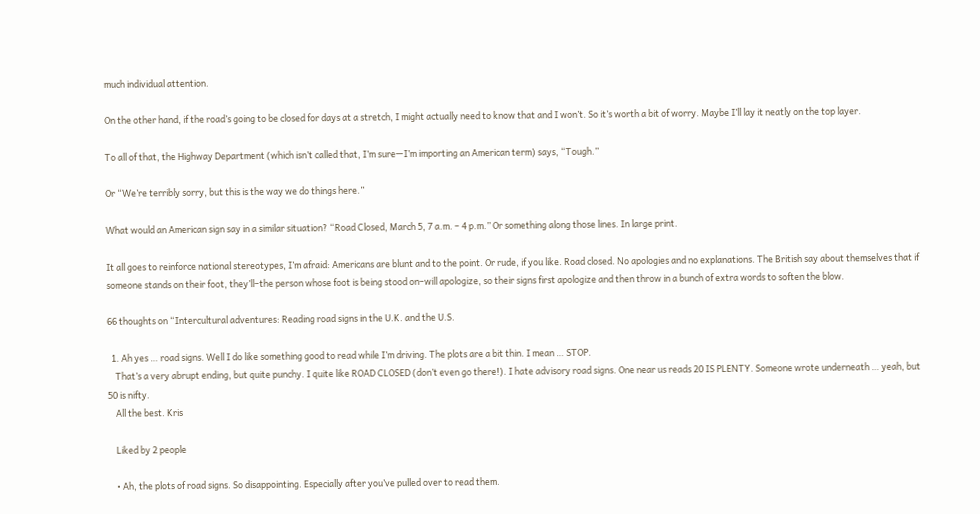much individual attention.

On the other hand, if the road’s going to be closed for days at a stretch, I might actually need to know that and I won’t. So it’s worth a bit of worry. Maybe I’ll lay it neatly on the top layer.

To all of that, the Highway Department (which isn’t called that, I’m sure—I’m importing an American term) says, “Tough.”

Or “We’re terribly sorry, but this is the way we do things here.”

What would an American sign say in a similar situation? “Road Closed, March 5, 7 a.m. – 4 p.m.” Or something along those lines. In large print.

It all goes to reinforce national stereotypes, I’m afraid: Americans are blunt and to the point. Or rude, if you like. Road closed. No apologies and no explanations. The British say about themselves that if someone stands on their foot, they’ll–the person whose foot is being stood on–will apologize, so their signs first apologize and then throw in a bunch of extra words to soften the blow.

66 thoughts on “Intercultural adventures: Reading road signs in the U.K. and the U.S.

  1. Ah yes … road signs. Well I do like something good to read while I’m driving. The plots are a bit thin. I mean … STOP.
    That’s a very abrupt ending, but quite punchy. I quite like ROAD CLOSED (don’t even go there!). I hate advisory road signs. One near us reads 20 IS PLENTY. Someone wrote underneath … yeah, but 50 is nifty.
    All the best. Kris

    Liked by 2 people

    • Ah, the plots of road signs. So disappointing. Especially after you’ve pulled over to read them.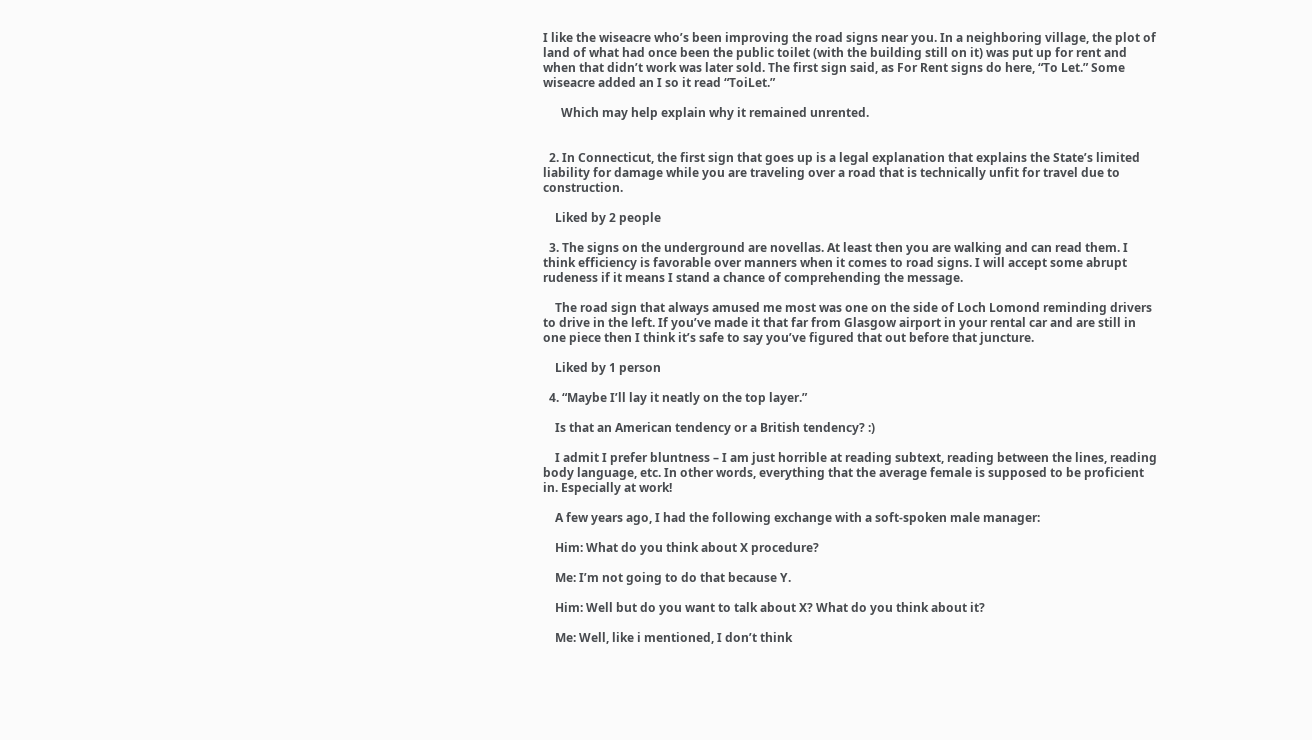I like the wiseacre who’s been improving the road signs near you. In a neighboring village, the plot of land of what had once been the public toilet (with the building still on it) was put up for rent and when that didn’t work was later sold. The first sign said, as For Rent signs do here, “To Let.” Some wiseacre added an I so it read “ToiLet.”

      Which may help explain why it remained unrented.


  2. In Connecticut, the first sign that goes up is a legal explanation that explains the State’s limited liability for damage while you are traveling over a road that is technically unfit for travel due to construction.

    Liked by 2 people

  3. The signs on the underground are novellas. At least then you are walking and can read them. I think efficiency is favorable over manners when it comes to road signs. I will accept some abrupt rudeness if it means I stand a chance of comprehending the message.

    The road sign that always amused me most was one on the side of Loch Lomond reminding drivers to drive in the left. If you’ve made it that far from Glasgow airport in your rental car and are still in one piece then I think it’s safe to say you’ve figured that out before that juncture.

    Liked by 1 person

  4. “Maybe I’ll lay it neatly on the top layer.”

    Is that an American tendency or a British tendency? :)

    I admit I prefer bluntness – I am just horrible at reading subtext, reading between the lines, reading body language, etc. In other words, everything that the average female is supposed to be proficient in. Especially at work!

    A few years ago, I had the following exchange with a soft-spoken male manager:

    Him: What do you think about X procedure?

    Me: I’m not going to do that because Y.

    Him: Well but do you want to talk about X? What do you think about it?

    Me: Well, like i mentioned, I don’t think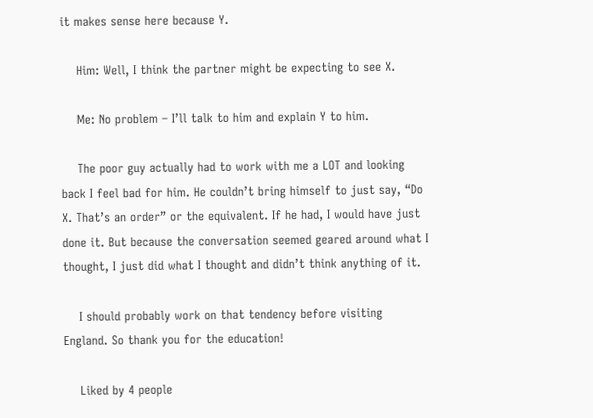it makes sense here because Y.

    Him: Well, I think the partner might be expecting to see X.

    Me: No problem – I’ll talk to him and explain Y to him.

    The poor guy actually had to work with me a LOT and looking back I feel bad for him. He couldn’t bring himself to just say, “Do X. That’s an order” or the equivalent. If he had, I would have just done it. But because the conversation seemed geared around what I thought, I just did what I thought and didn’t think anything of it.

    I should probably work on that tendency before visiting England. So thank you for the education!

    Liked by 4 people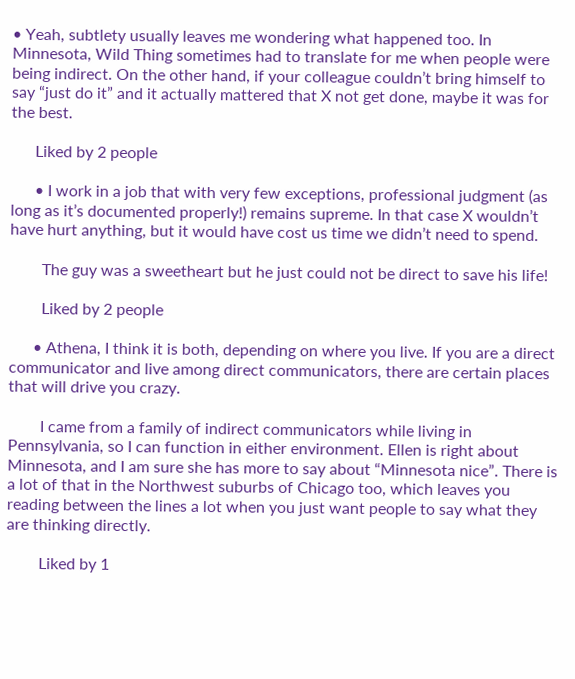• Yeah, subtlety usually leaves me wondering what happened too. In Minnesota, Wild Thing sometimes had to translate for me when people were being indirect. On the other hand, if your colleague couldn’t bring himself to say “just do it” and it actually mattered that X not get done, maybe it was for the best.

      Liked by 2 people

      • I work in a job that with very few exceptions, professional judgment (as long as it’s documented properly!) remains supreme. In that case X wouldn’t have hurt anything, but it would have cost us time we didn’t need to spend.

        The guy was a sweetheart but he just could not be direct to save his life!

        Liked by 2 people

      • Athena, I think it is both, depending on where you live. If you are a direct communicator and live among direct communicators, there are certain places that will drive you crazy.

        I came from a family of indirect communicators while living in Pennsylvania, so I can function in either environment. Ellen is right about Minnesota, and I am sure she has more to say about “Minnesota nice”. There is a lot of that in the Northwest suburbs of Chicago too, which leaves you reading between the lines a lot when you just want people to say what they are thinking directly.

        Liked by 1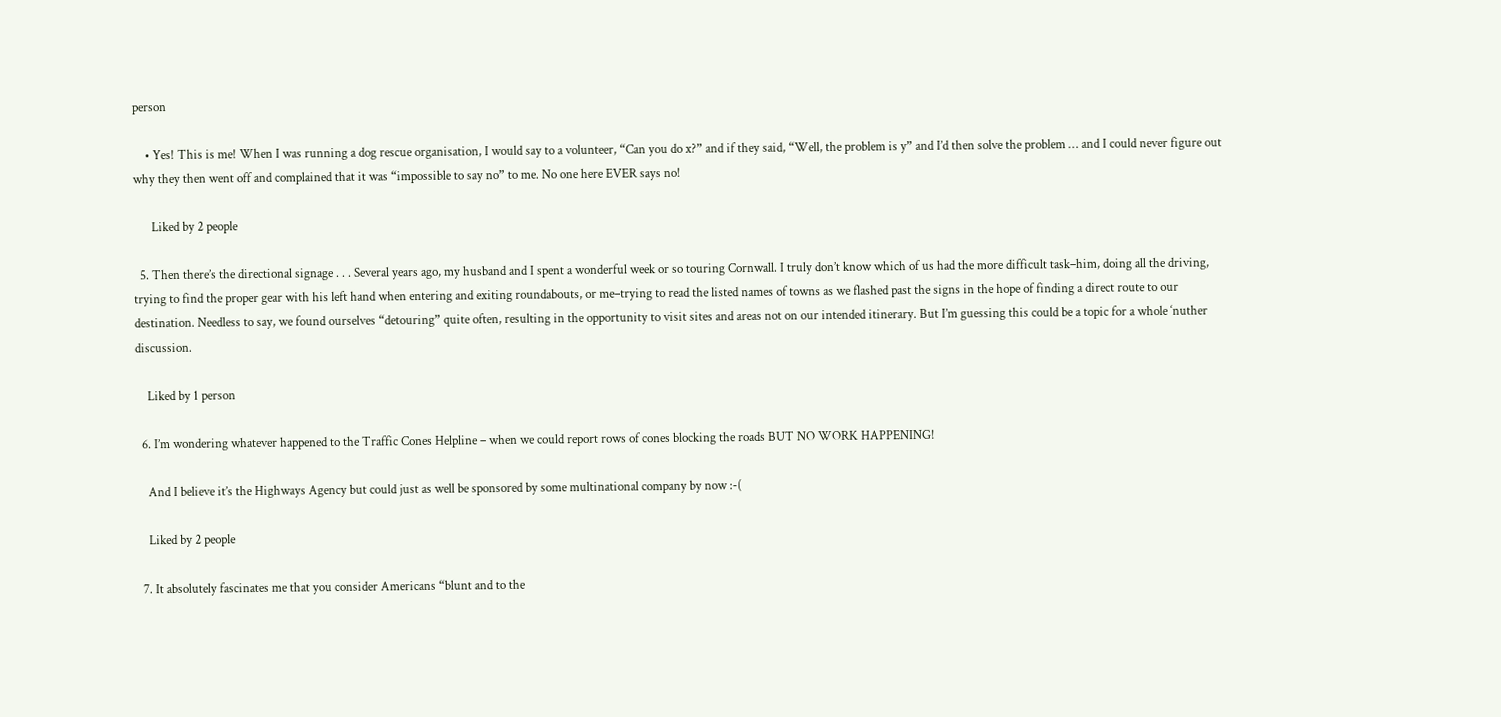person

    • Yes! This is me! When I was running a dog rescue organisation, I would say to a volunteer, “Can you do x?” and if they said, “Well, the problem is y” and I’d then solve the problem … and I could never figure out why they then went off and complained that it was “impossible to say no” to me. No one here EVER says no!

      Liked by 2 people

  5. Then there’s the directional signage . . . Several years ago, my husband and I spent a wonderful week or so touring Cornwall. I truly don’t know which of us had the more difficult task–him, doing all the driving, trying to find the proper gear with his left hand when entering and exiting roundabouts, or me–trying to read the listed names of towns as we flashed past the signs in the hope of finding a direct route to our destination. Needless to say, we found ourselves “detouring” quite often, resulting in the opportunity to visit sites and areas not on our intended itinerary. But I’m guessing this could be a topic for a whole ‘nuther discussion.

    Liked by 1 person

  6. I’m wondering whatever happened to the Traffic Cones Helpline – when we could report rows of cones blocking the roads BUT NO WORK HAPPENING!

    And I believe it’s the Highways Agency but could just as well be sponsored by some multinational company by now :-(

    Liked by 2 people

  7. It absolutely fascinates me that you consider Americans “blunt and to the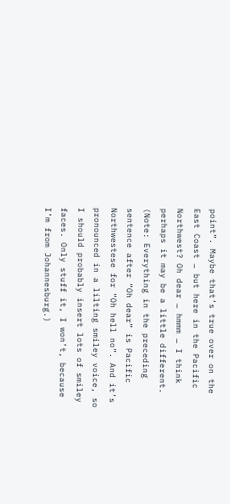point”. Maybe that’s true over on the East Coast … but here in the Pacific Northwest? Oh dear … hmmm … I think perhaps it may be a little different. (Note: Everything in the preceding sentence after “Oh dear” is Pacific Northwestese for “Oh hell no”. And it’s pronounced in a lilting smiley voice, so I should probably insert lots of smiley faces. Only stuff it, I won’t, because I’m from Johannesburg.)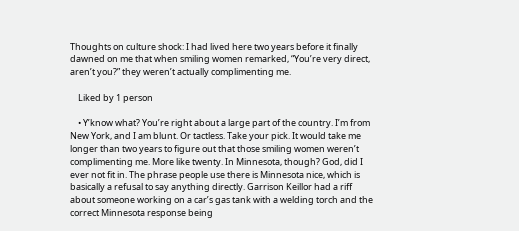Thoughts on culture shock: I had lived here two years before it finally dawned on me that when smiling women remarked, “You’re very direct, aren’t you?” they weren’t actually complimenting me.

    Liked by 1 person

    • Y’know what? You’re right about a large part of the country. I’m from New York, and I am blunt. Or tactless. Take your pick. It would take me longer than two years to figure out that those smiling women weren’t complimenting me. More like twenty. In Minnesota, though? God, did I ever not fit in. The phrase people use there is Minnesota nice, which is basically a refusal to say anything directly. Garrison Keillor had a riff about someone working on a car’s gas tank with a welding torch and the correct Minnesota response being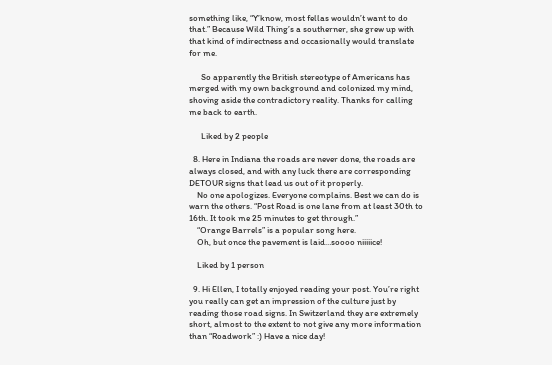something like, “Y’know, most fellas wouldn’t want to do that.” Because Wild Thing’s a southerner, she grew up with that kind of indirectness and occasionally would translate for me.

      So apparently the British stereotype of Americans has merged with my own background and colonized my mind, shoving aside the contradictory reality. Thanks for calling me back to earth.

      Liked by 2 people

  8. Here in Indiana the roads are never done, the roads are always closed, and with any luck there are corresponding DETOUR signs that lead us out of it properly.
    No one apologizes. Everyone complains. Best we can do is warn the others. “Post Road is one lane from at least 30th to 16th. It took me 25 minutes to get through.”
    “Orange Barrels” is a popular song here.
    Oh, but once the pavement is laid…soooo niiiiice!

    Liked by 1 person

  9. Hi Ellen, I totally enjoyed reading your post. You’re right you really can get an impression of the culture just by reading those road signs. In Switzerland they are extremely short, almost to the extent to not give any more information than “Roadwork” :) Have a nice day!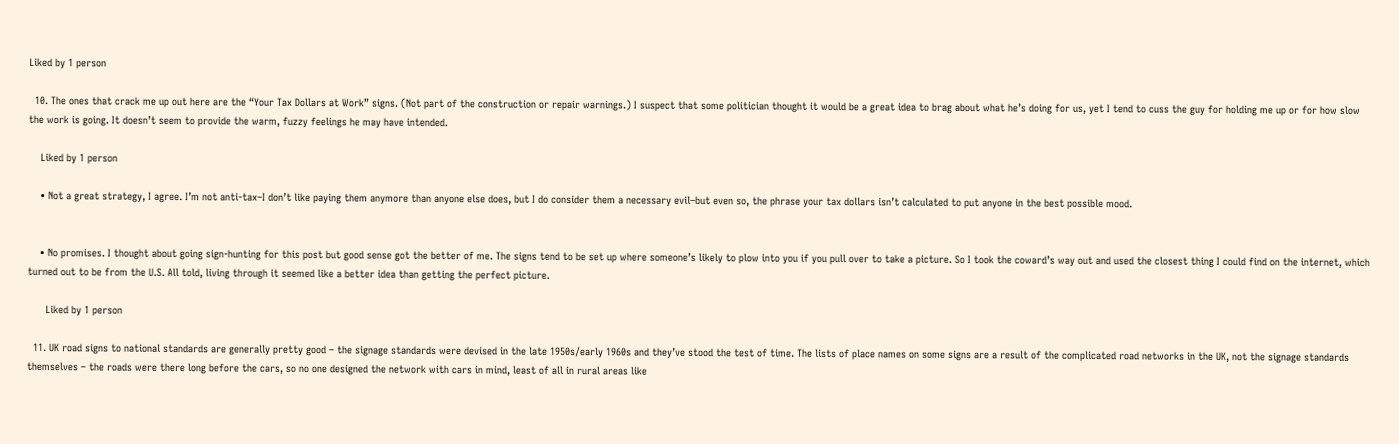Liked by 1 person

  10. The ones that crack me up out here are the “Your Tax Dollars at Work” signs. (Not part of the construction or repair warnings.) I suspect that some politician thought it would be a great idea to brag about what he’s doing for us, yet I tend to cuss the guy for holding me up or for how slow the work is going. It doesn’t seem to provide the warm, fuzzy feelings he may have intended.

    Liked by 1 person

    • Not a great strategy, I agree. I’m not anti-tax–I don’t like paying them anymore than anyone else does, but I do consider them a necessary evil–but even so, the phrase your tax dollars isn’t calculated to put anyone in the best possible mood.


    • No promises. I thought about going sign-hunting for this post but good sense got the better of me. The signs tend to be set up where someone’s likely to plow into you if you pull over to take a picture. So I took the coward’s way out and used the closest thing I could find on the internet, which turned out to be from the U.S. All told, living through it seemed like a better idea than getting the perfect picture.

      Liked by 1 person

  11. UK road signs to national standards are generally pretty good – the signage standards were devised in the late 1950s/early 1960s and they’ve stood the test of time. The lists of place names on some signs are a result of the complicated road networks in the UK, not the signage standards themselves – the roads were there long before the cars, so no one designed the network with cars in mind, least of all in rural areas like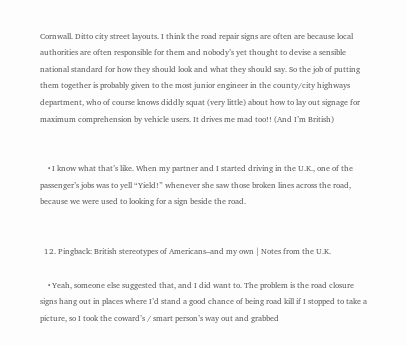Cornwall. Ditto city street layouts. I think the road repair signs are often are because local authorities are often responsible for them and nobody’s yet thought to devise a sensible national standard for how they should look and what they should say. So the job of putting them together is probably given to the most junior engineer in the county/city highways department, who of course knows diddly squat (very little) about how to lay out signage for maximum comprehension by vehicle users. It drives me mad too!! (And I’m British)


    • I know what that’s like. When my partner and I started driving in the U.K., one of the passenger’s jobs was to yell “Yield!” whenever she saw those broken lines across the road, because we were used to looking for a sign beside the road.


  12. Pingback: British stereotypes of Americans–and my own | Notes from the U.K.

    • Yeah, someone else suggested that, and I did want to. The problem is the road closure signs hang out in places where I’d stand a good chance of being road kill if I stopped to take a picture, so I took the coward’s / smart person’s way out and grabbed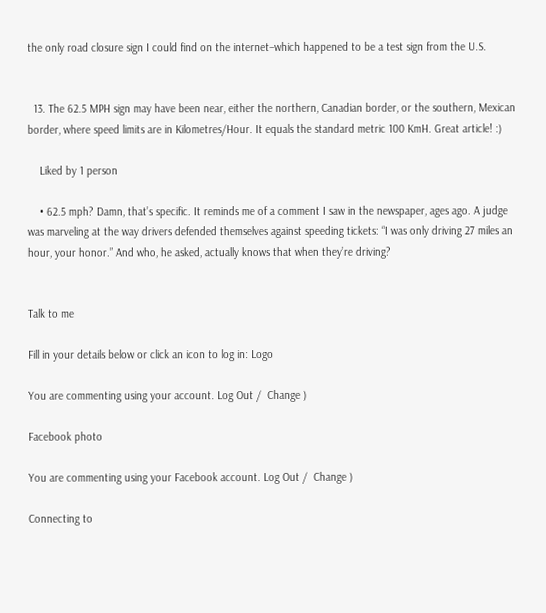the only road closure sign I could find on the internet–which happened to be a test sign from the U.S.


  13. The 62.5 MPH sign may have been near, either the northern, Canadian border, or the southern, Mexican border, where speed limits are in Kilometres/Hour. It equals the standard metric 100 KmH. Great article! :)

    Liked by 1 person

    • 62.5 mph? Damn, that’s specific. It reminds me of a comment I saw in the newspaper, ages ago. A judge was marveling at the way drivers defended themselves against speeding tickets: “I was only driving 27 miles an hour, your honor.” And who, he asked, actually knows that when they’re driving?


Talk to me

Fill in your details below or click an icon to log in: Logo

You are commenting using your account. Log Out /  Change )

Facebook photo

You are commenting using your Facebook account. Log Out /  Change )

Connecting to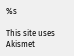%s

This site uses Akismet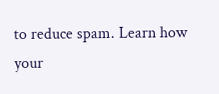to reduce spam. Learn how your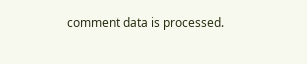comment data is processed.